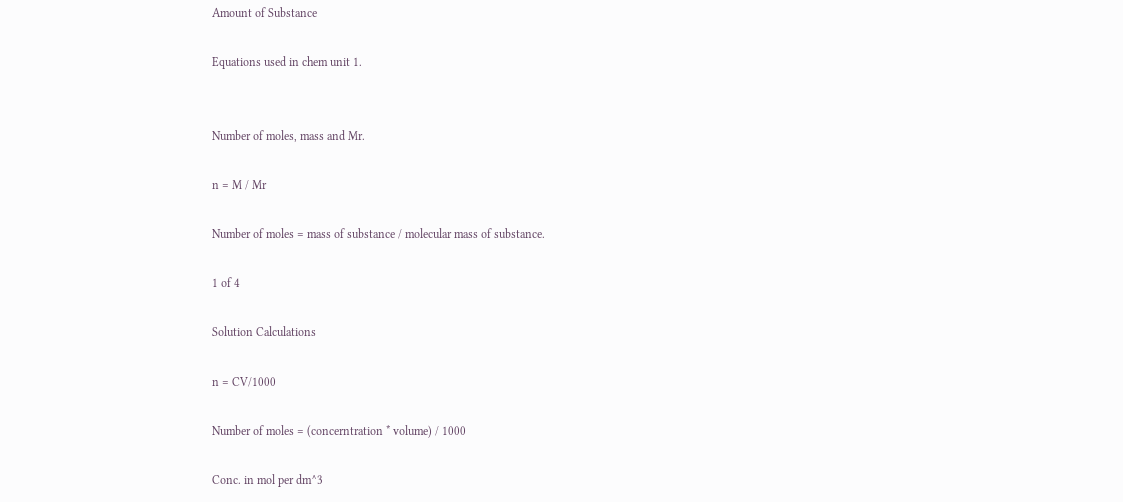Amount of Substance

Equations used in chem unit 1.


Number of moles, mass and Mr.

n = M / Mr

Number of moles = mass of substance / molecular mass of substance.

1 of 4

Solution Calculations

n = CV/1000

Number of moles = (concerntration * volume) / 1000

Conc. in mol per dm^3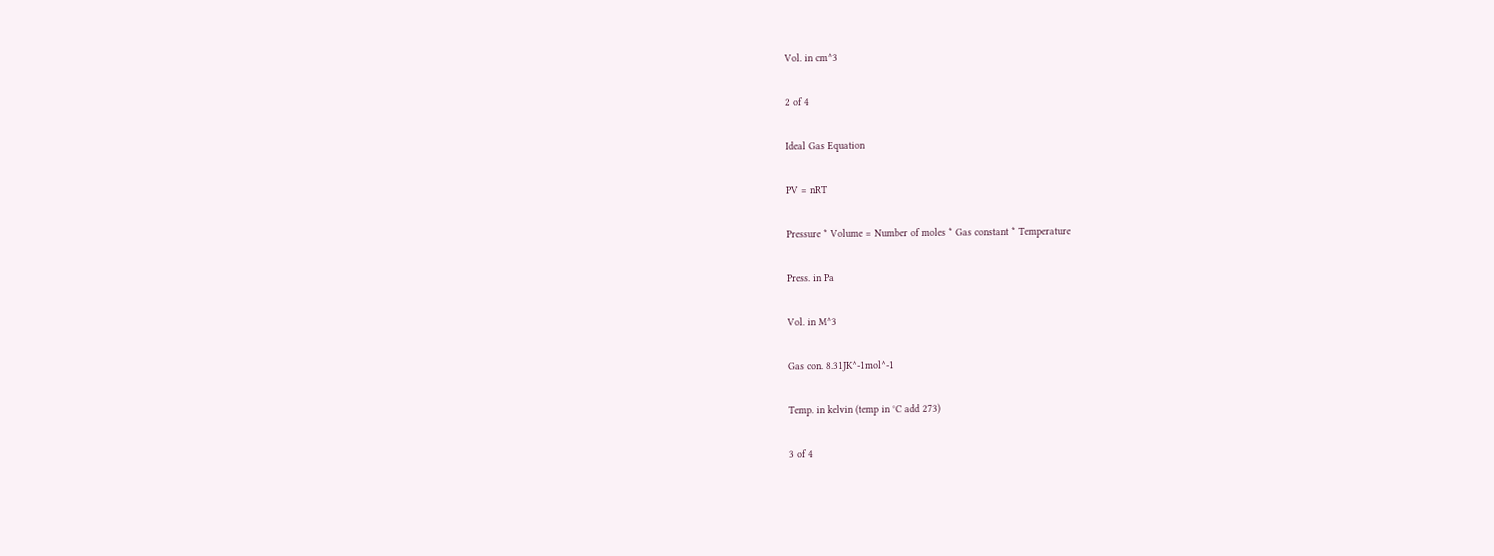Vol. in cm^3

2 of 4

Ideal Gas Equation

PV = nRT

Pressure * Volume = Number of moles * Gas constant * Temperature

Press. in Pa

Vol. in M^3

Gas con. 8.31JK^-1mol^-1

Temp. in kelvin (temp in °C add 273)

3 of 4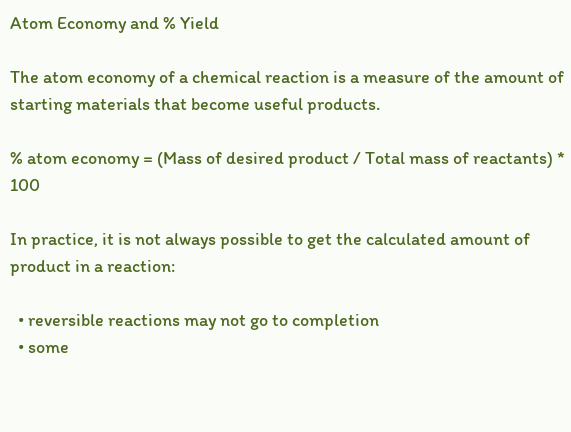Atom Economy and % Yield

The atom economy of a chemical reaction is a measure of the amount of starting materials that become useful products.

% atom economy = (Mass of desired product / Total mass of reactants) * 100

In practice, it is not always possible to get the calculated amount of product in a reaction:

  • reversible reactions may not go to completion
  • some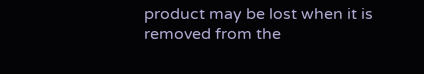product may be lost when it is removed from the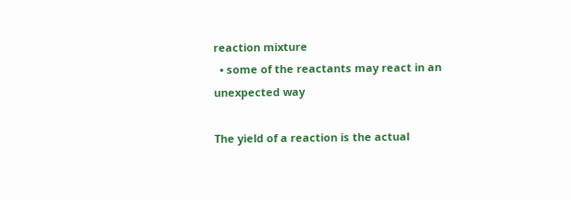reaction mixture
  • some of the reactants may react in an unexpected way

The yield of a reaction is the actual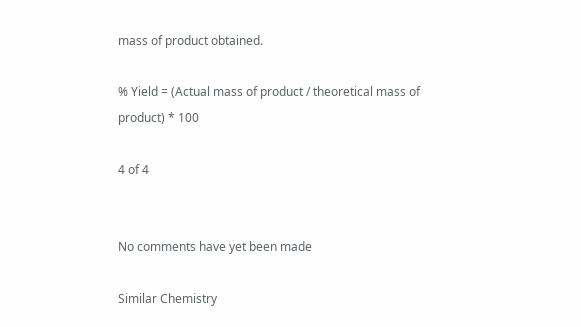mass of product obtained.

% Yield = (Actual mass of product / theoretical mass of product) * 100

4 of 4


No comments have yet been made

Similar Chemistry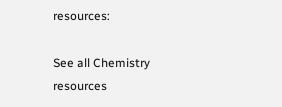resources:

See all Chemistry resources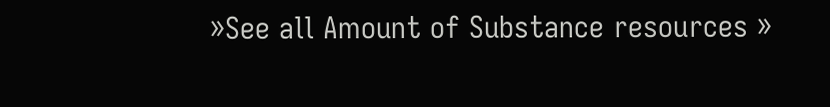»See all Amount of Substance resources »